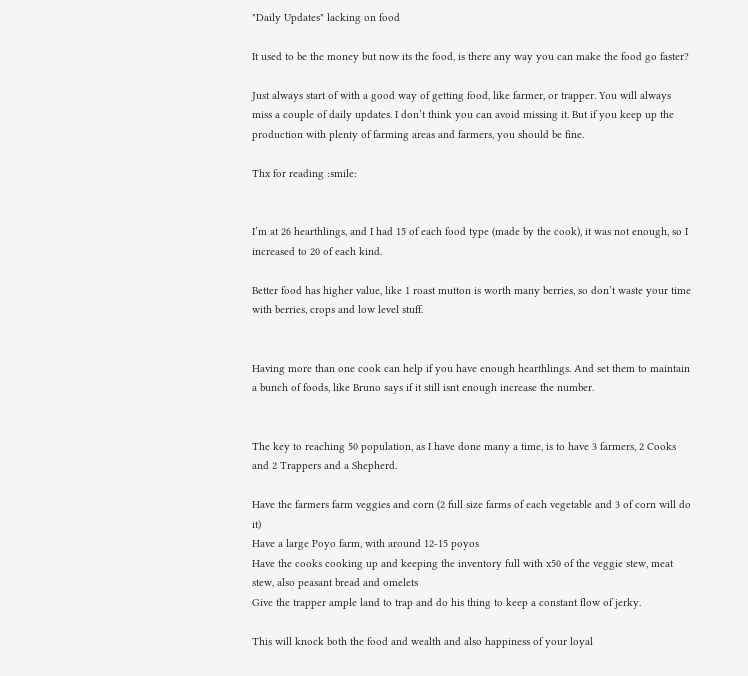"Daily Updates" lacking on food

It used to be the money but now its the food, is there any way you can make the food go faster?

Just always start of with a good way of getting food, like farmer, or trapper. You will always miss a couple of daily updates. I don’t think you can avoid missing it. But if you keep up the production with plenty of farming areas and farmers, you should be fine.

Thx for reading :smile:


I’m at 26 hearthlings, and I had 15 of each food type (made by the cook), it was not enough, so I increased to 20 of each kind.

Better food has higher value, like 1 roast mutton is worth many berries, so don’t waste your time with berries, crops and low level stuff.


Having more than one cook can help if you have enough hearthlings. And set them to maintain a bunch of foods, like Bruno says if it still isnt enough increase the number.


The key to reaching 50 population, as I have done many a time, is to have 3 farmers, 2 Cooks and 2 Trappers and a Shepherd.

Have the farmers farm veggies and corn (2 full size farms of each vegetable and 3 of corn will do it)
Have a large Poyo farm, with around 12-15 poyos
Have the cooks cooking up and keeping the inventory full with x50 of the veggie stew, meat stew, also peasant bread and omelets
Give the trapper ample land to trap and do his thing to keep a constant flow of jerky.

This will knock both the food and wealth and also happiness of your loyal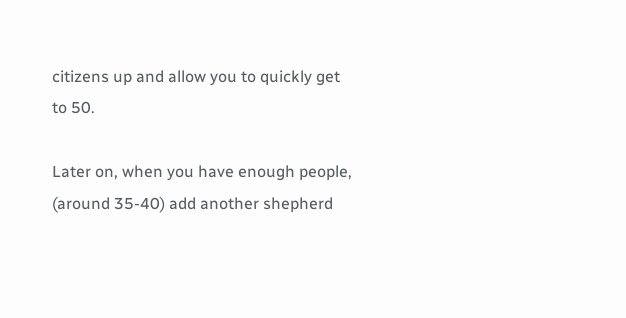citizens up and allow you to quickly get to 50.

Later on, when you have enough people, (around 35-40) add another shepherd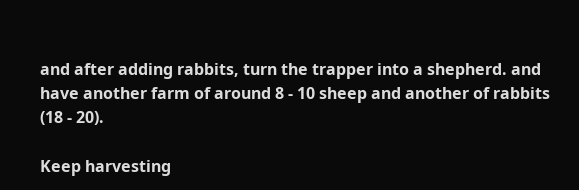and after adding rabbits, turn the trapper into a shepherd. and have another farm of around 8 - 10 sheep and another of rabbits (18 - 20).

Keep harvesting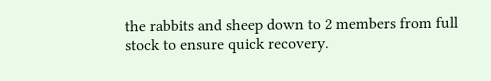the rabbits and sheep down to 2 members from full stock to ensure quick recovery.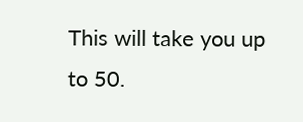This will take you up to 50.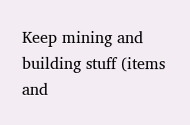Keep mining and building stuff (items and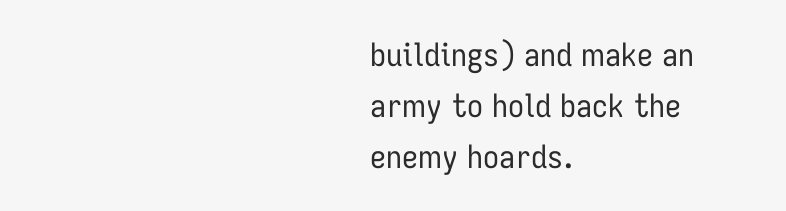buildings) and make an army to hold back the enemy hoards.